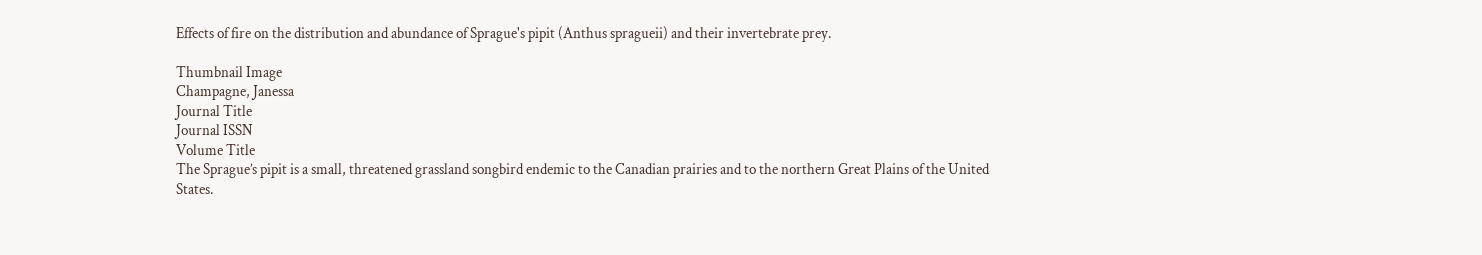Effects of fire on the distribution and abundance of Sprague's pipit (Anthus spragueii) and their invertebrate prey.

Thumbnail Image
Champagne, Janessa
Journal Title
Journal ISSN
Volume Title
The Sprague’s pipit is a small, threatened grassland songbird endemic to the Canadian prairies and to the northern Great Plains of the United States.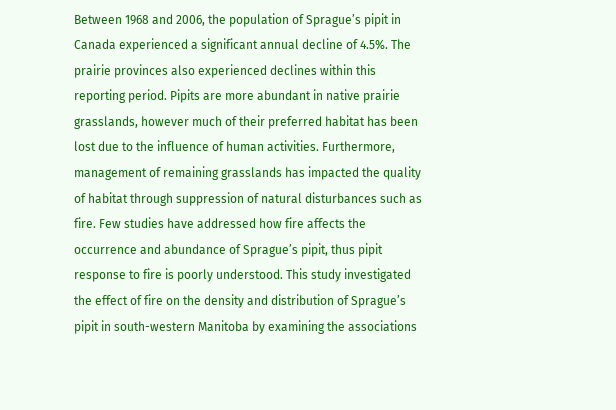Between 1968 and 2006, the population of Sprague’s pipit in Canada experienced a significant annual decline of 4.5%. The prairie provinces also experienced declines within this reporting period. Pipits are more abundant in native prairie grasslands, however much of their preferred habitat has been lost due to the influence of human activities. Furthermore, management of remaining grasslands has impacted the quality of habitat through suppression of natural disturbances such as fire. Few studies have addressed how fire affects the occurrence and abundance of Sprague’s pipit, thus pipit response to fire is poorly understood. This study investigated the effect of fire on the density and distribution of Sprague’s pipit in south-western Manitoba by examining the associations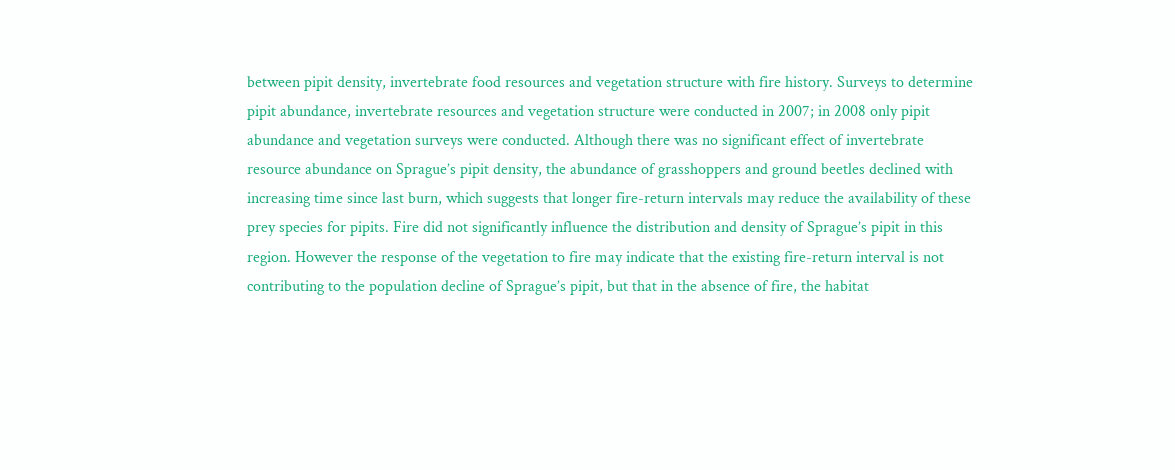between pipit density, invertebrate food resources and vegetation structure with fire history. Surveys to determine pipit abundance, invertebrate resources and vegetation structure were conducted in 2007; in 2008 only pipit abundance and vegetation surveys were conducted. Although there was no significant effect of invertebrate resource abundance on Sprague’s pipit density, the abundance of grasshoppers and ground beetles declined with increasing time since last burn, which suggests that longer fire-return intervals may reduce the availability of these prey species for pipits. Fire did not significantly influence the distribution and density of Sprague’s pipit in this region. However the response of the vegetation to fire may indicate that the existing fire-return interval is not contributing to the population decline of Sprague’s pipit, but that in the absence of fire, the habitat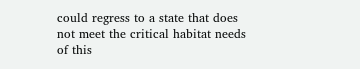could regress to a state that does not meet the critical habitat needs of this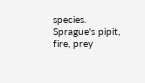species.
Sprague's pipit, fire, prey